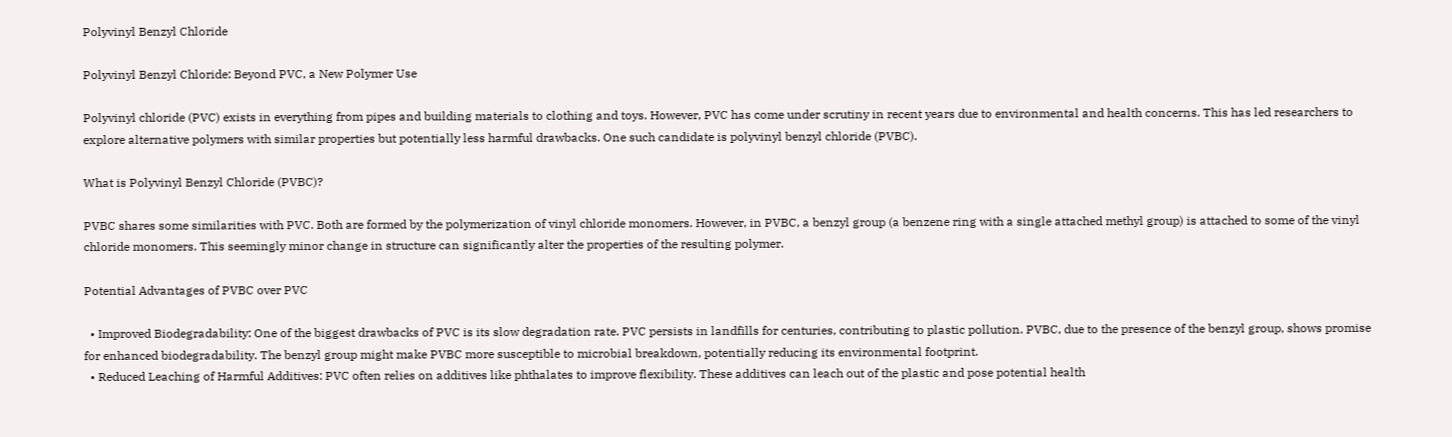Polyvinyl Benzyl Chloride

Polyvinyl Benzyl Chloride: Beyond PVC, a New Polymer Use

Polyvinyl chloride (PVC) exists in everything from pipes and building materials to clothing and toys. However, PVC has come under scrutiny in recent years due to environmental and health concerns. This has led researchers to explore alternative polymers with similar properties but potentially less harmful drawbacks. One such candidate is polyvinyl benzyl chloride (PVBC).

What is Polyvinyl Benzyl Chloride (PVBC)?

PVBC shares some similarities with PVC. Both are formed by the polymerization of vinyl chloride monomers. However, in PVBC, a benzyl group (a benzene ring with a single attached methyl group) is attached to some of the vinyl chloride monomers. This seemingly minor change in structure can significantly alter the properties of the resulting polymer.

Potential Advantages of PVBC over PVC

  • Improved Biodegradability: One of the biggest drawbacks of PVC is its slow degradation rate. PVC persists in landfills for centuries, contributing to plastic pollution. PVBC, due to the presence of the benzyl group, shows promise for enhanced biodegradability. The benzyl group might make PVBC more susceptible to microbial breakdown, potentially reducing its environmental footprint.
  • Reduced Leaching of Harmful Additives: PVC often relies on additives like phthalates to improve flexibility. These additives can leach out of the plastic and pose potential health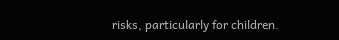risks, particularly for children.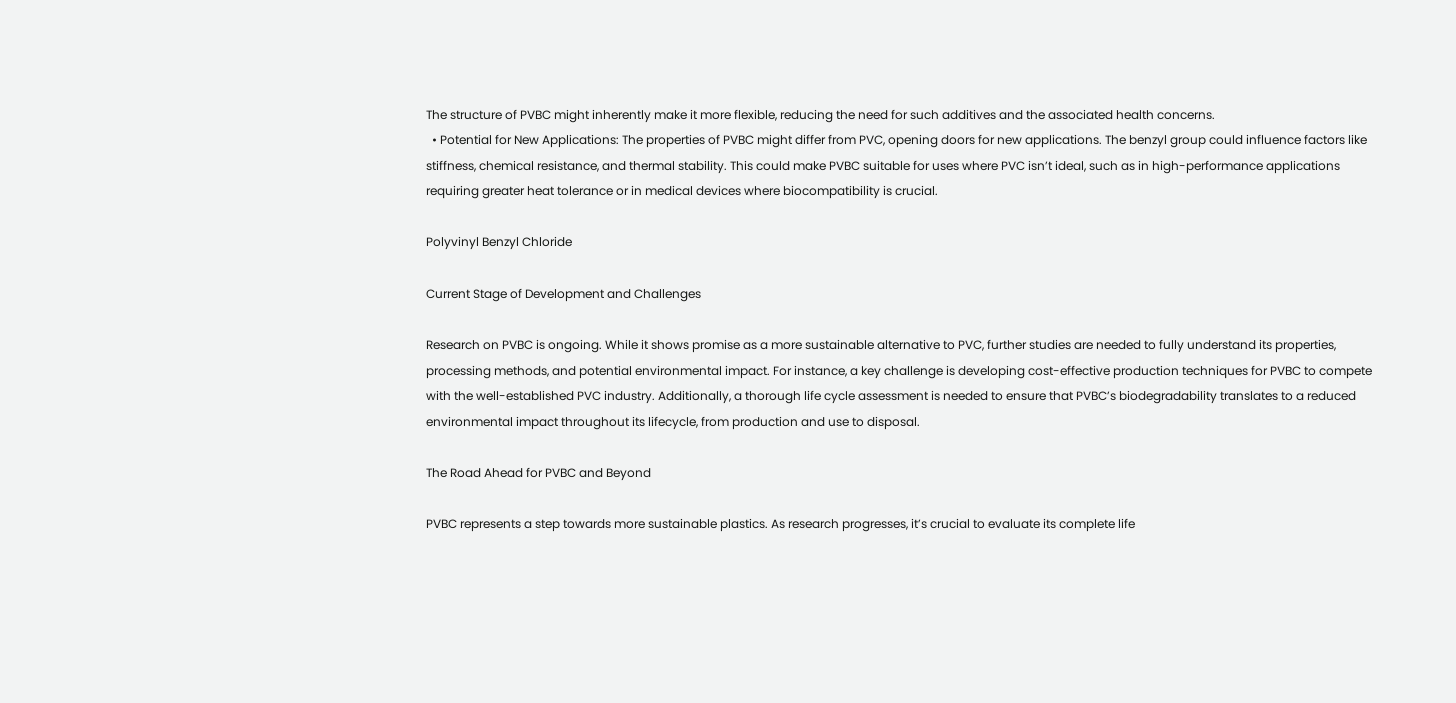The structure of PVBC might inherently make it more flexible, reducing the need for such additives and the associated health concerns.
  • Potential for New Applications: The properties of PVBC might differ from PVC, opening doors for new applications. The benzyl group could influence factors like stiffness, chemical resistance, and thermal stability. This could make PVBC suitable for uses where PVC isn’t ideal, such as in high-performance applications requiring greater heat tolerance or in medical devices where biocompatibility is crucial.

Polyvinyl Benzyl Chloride

Current Stage of Development and Challenges

Research on PVBC is ongoing. While it shows promise as a more sustainable alternative to PVC, further studies are needed to fully understand its properties, processing methods, and potential environmental impact. For instance, a key challenge is developing cost-effective production techniques for PVBC to compete with the well-established PVC industry. Additionally, a thorough life cycle assessment is needed to ensure that PVBC’s biodegradability translates to a reduced environmental impact throughout its lifecycle, from production and use to disposal.

The Road Ahead for PVBC and Beyond

PVBC represents a step towards more sustainable plastics. As research progresses, it’s crucial to evaluate its complete life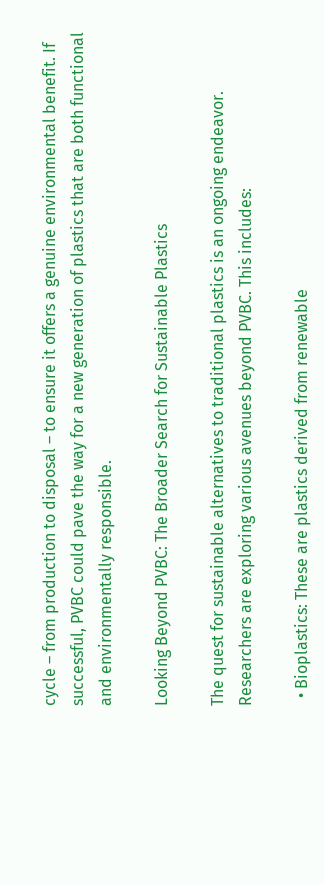cycle – from production to disposal – to ensure it offers a genuine environmental benefit. If successful, PVBC could pave the way for a new generation of plastics that are both functional and environmentally responsible.

Looking Beyond PVBC: The Broader Search for Sustainable Plastics

The quest for sustainable alternatives to traditional plastics is an ongoing endeavor. Researchers are exploring various avenues beyond PVBC. This includes:

  • Bioplastics: These are plastics derived from renewable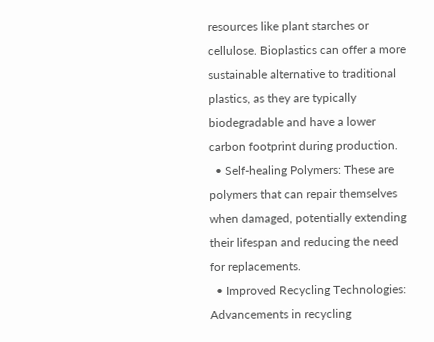resources like plant starches or cellulose. Bioplastics can offer a more sustainable alternative to traditional plastics, as they are typically biodegradable and have a lower carbon footprint during production.
  • Self-healing Polymers: These are polymers that can repair themselves when damaged, potentially extending their lifespan and reducing the need for replacements.
  • Improved Recycling Technologies: Advancements in recycling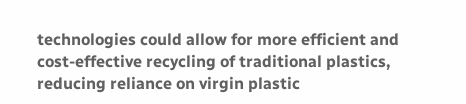technologies could allow for more efficient and cost-effective recycling of traditional plastics, reducing reliance on virgin plastic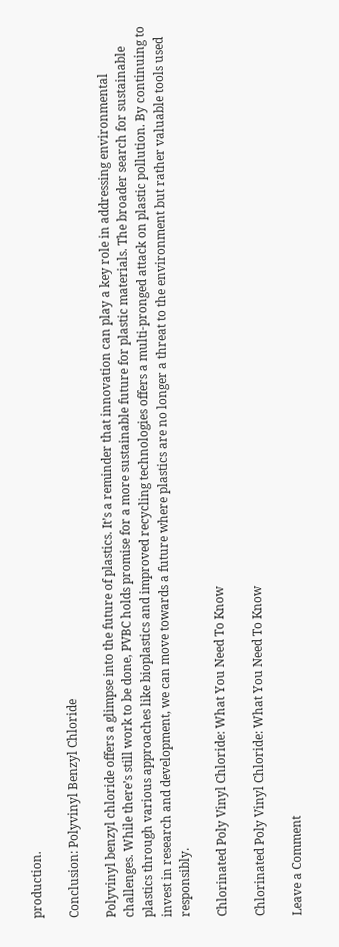production.

Conclusion: Polyvinyl Benzyl Chloride

Polyvinyl benzyl chloride offers a glimpse into the future of plastics. It’s a reminder that innovation can play a key role in addressing environmental challenges. While there’s still work to be done, PVBC holds promise for a more sustainable future for plastic materials. The broader search for sustainable plastics through various approaches like bioplastics and improved recycling technologies offers a multi-pronged attack on plastic pollution. By continuing to invest in research and development, we can move towards a future where plastics are no longer a threat to the environment but rather valuable tools used responsibly.

Chlorinated Poly Vinyl Chloride: What You Need To Know

Chlorinated Poly Vinyl Chloride: What You Need To Know

Leave a Comment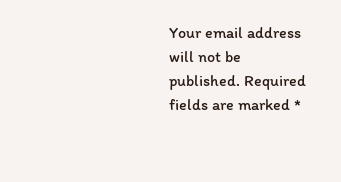Your email address will not be published. Required fields are marked *